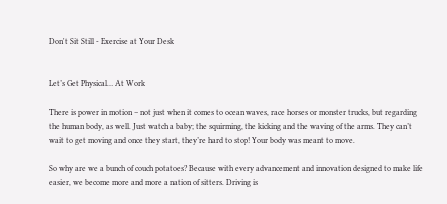Don't Sit Still - Exercise at Your Desk


Let’s Get Physical… At Work

There is power in motion – not just when it comes to ocean waves, race horses or monster trucks, but regarding the human body, as well. Just watch a baby; the squirming, the kicking and the waving of the arms. They can’t wait to get moving and once they start, they’re hard to stop! Your body was meant to move.

So why are we a bunch of couch potatoes? Because with every advancement and innovation designed to make life easier, we become more and more a nation of sitters. Driving is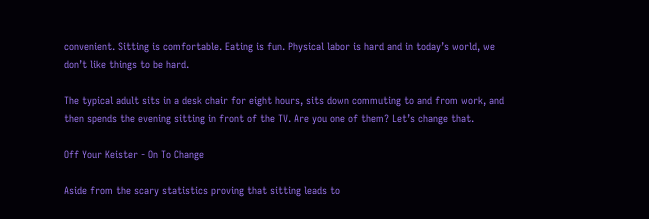convenient. Sitting is comfortable. Eating is fun. Physical labor is hard and in today’s world, we don’t like things to be hard.

The typical adult sits in a desk chair for eight hours, sits down commuting to and from work, and then spends the evening sitting in front of the TV. Are you one of them? Let’s change that.

Off Your Keister - On To Change

Aside from the scary statistics proving that sitting leads to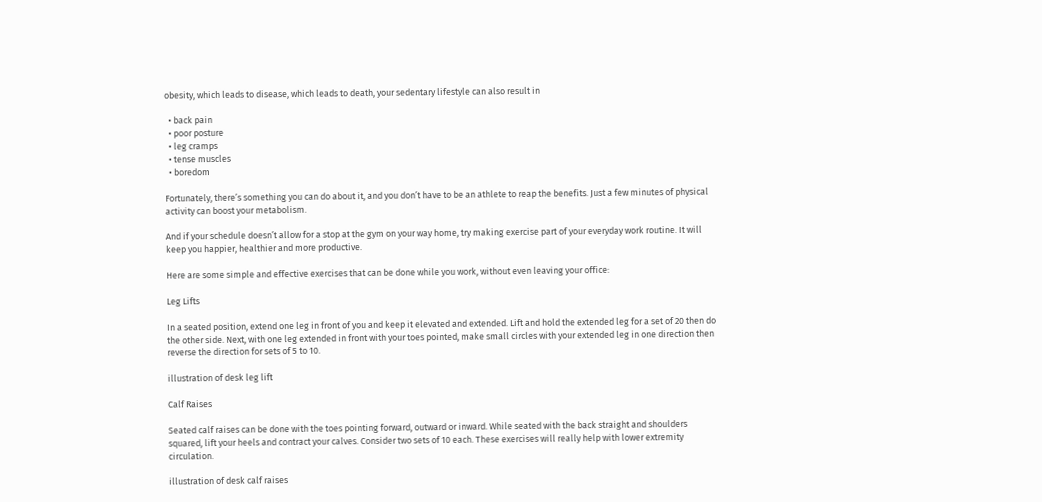obesity, which leads to disease, which leads to death, your sedentary lifestyle can also result in

  • back pain
  • poor posture
  • leg cramps
  • tense muscles
  • boredom

Fortunately, there’s something you can do about it, and you don’t have to be an athlete to reap the benefits. Just a few minutes of physical activity can boost your metabolism.

And if your schedule doesn’t allow for a stop at the gym on your way home, try making exercise part of your everyday work routine. It will keep you happier, healthier and more productive.

Here are some simple and effective exercises that can be done while you work, without even leaving your office:

Leg Lifts

In a seated position, extend one leg in front of you and keep it elevated and extended. Lift and hold the extended leg for a set of 20 then do the other side. Next, with one leg extended in front with your toes pointed, make small circles with your extended leg in one direction then reverse the direction for sets of 5 to 10.

illustration of desk leg lift

Calf Raises

Seated calf raises can be done with the toes pointing forward, outward or inward. While seated with the back straight and shoulders squared, lift your heels and contract your calves. Consider two sets of 10 each. These exercises will really help with lower extremity circulation.

illustration of desk calf raises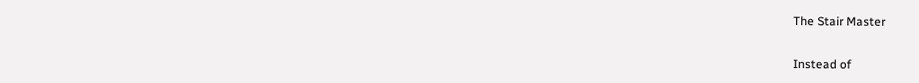The Stair Master

Instead of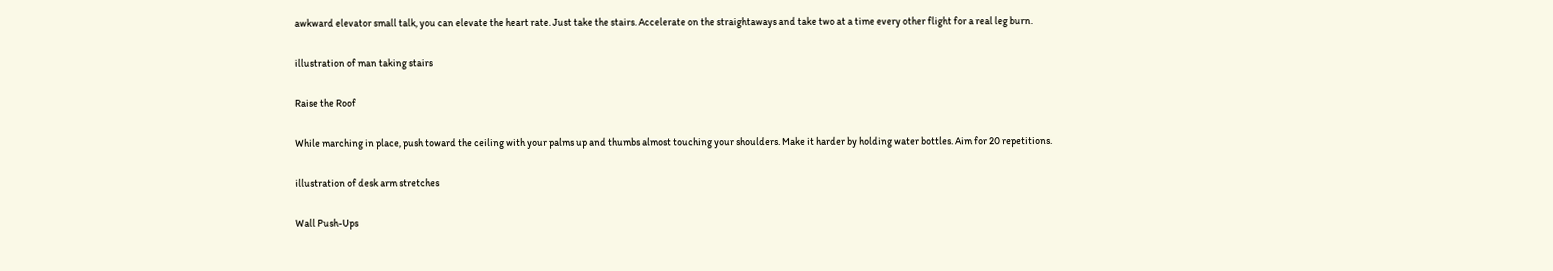awkward elevator small talk, you can elevate the heart rate. Just take the stairs. Accelerate on the straightaways and take two at a time every other flight for a real leg burn.

illustration of man taking stairs

Raise the Roof

While marching in place, push toward the ceiling with your palms up and thumbs almost touching your shoulders. Make it harder by holding water bottles. Aim for 20 repetitions.

illustration of desk arm stretches

Wall Push-Ups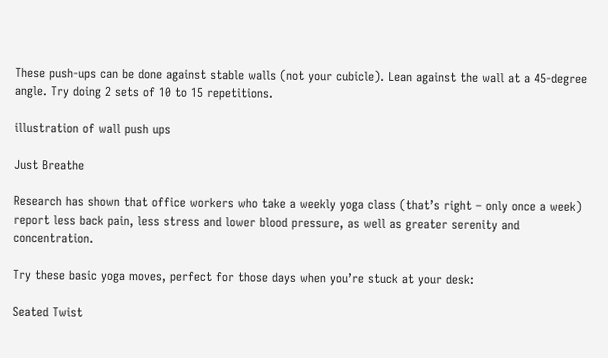These push-ups can be done against stable walls (not your cubicle). Lean against the wall at a 45-degree angle. Try doing 2 sets of 10 to 15 repetitions.

illustration of wall push ups

Just Breathe

Research has shown that office workers who take a weekly yoga class (that’s right – only once a week) report less back pain, less stress and lower blood pressure, as well as greater serenity and concentration.

Try these basic yoga moves, perfect for those days when you’re stuck at your desk:

Seated Twist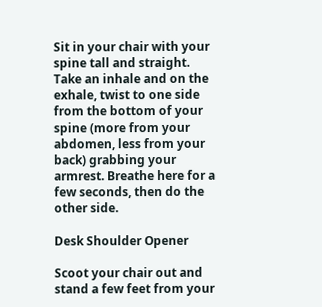Sit in your chair with your spine tall and straight. Take an inhale and on the exhale, twist to one side from the bottom of your spine (more from your abdomen, less from your back) grabbing your armrest. Breathe here for a few seconds, then do the other side.

Desk Shoulder Opener

Scoot your chair out and stand a few feet from your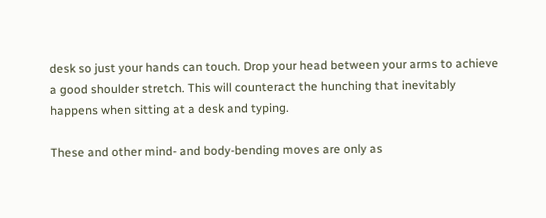desk so just your hands can touch. Drop your head between your arms to achieve a good shoulder stretch. This will counteract the hunching that inevitably happens when sitting at a desk and typing.

These and other mind- and body-bending moves are only as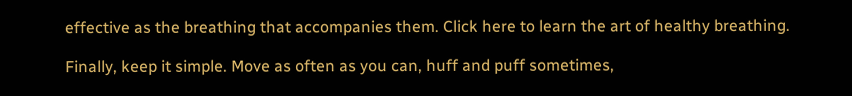effective as the breathing that accompanies them. Click here to learn the art of healthy breathing.

Finally, keep it simple. Move as often as you can, huff and puff sometimes,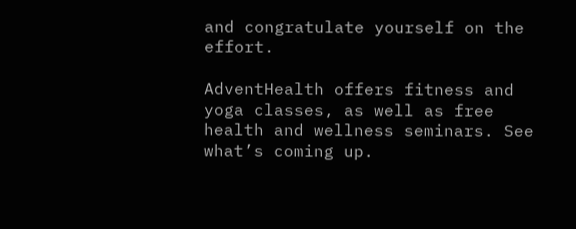and congratulate yourself on the effort.

AdventHealth offers fitness and yoga classes, as well as free health and wellness seminars. See what’s coming up.